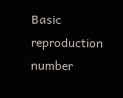Basic reproduction number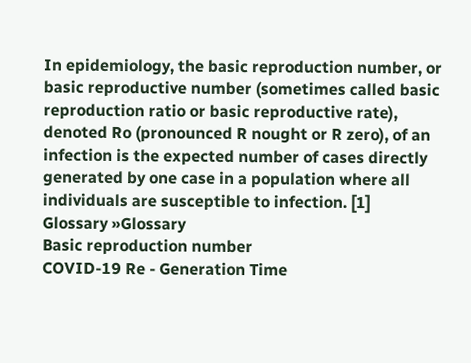In epidemiology, the basic reproduction number, or basic reproductive number (sometimes called basic reproduction ratio or basic reproductive rate), denoted Ro (pronounced R nought or R zero), of an infection is the expected number of cases directly generated by one case in a population where all individuals are susceptible to infection. [1]
Glossary »Glossary
Basic reproduction number
COVID-19 Re - Generation Time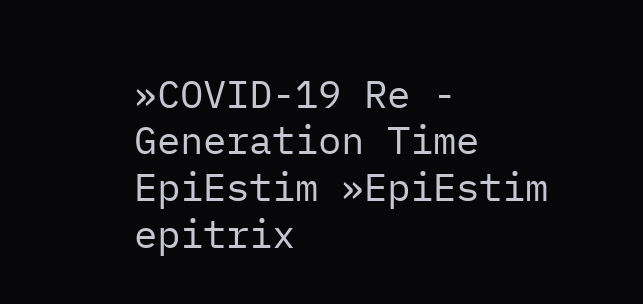»COVID-19 Re - Generation Time
EpiEstim »EpiEstim
epitrix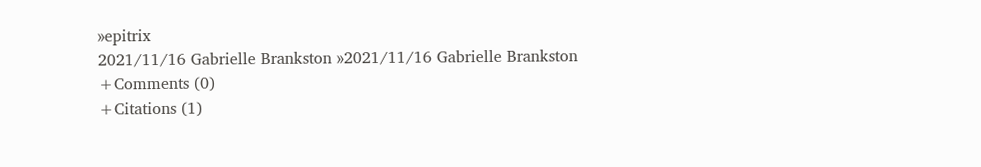»epitrix
2021/11/16 Gabrielle Brankston »2021/11/16 Gabrielle Brankston
+Comments (0)
+Citations (1)